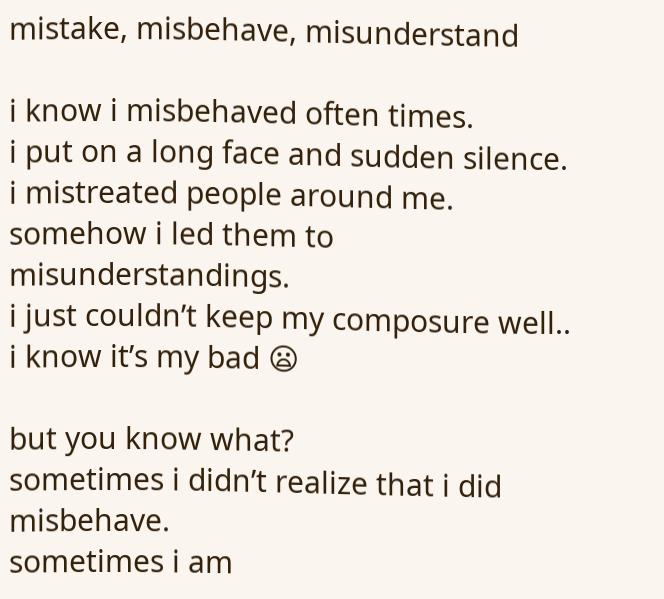mistake, misbehave, misunderstand

i know i misbehaved often times.
i put on a long face and sudden silence.
i mistreated people around me.
somehow i led them to misunderstandings.
i just couldn’t keep my composure well..
i know it’s my bad 😦

but you know what?
sometimes i didn’t realize that i did misbehave.
sometimes i am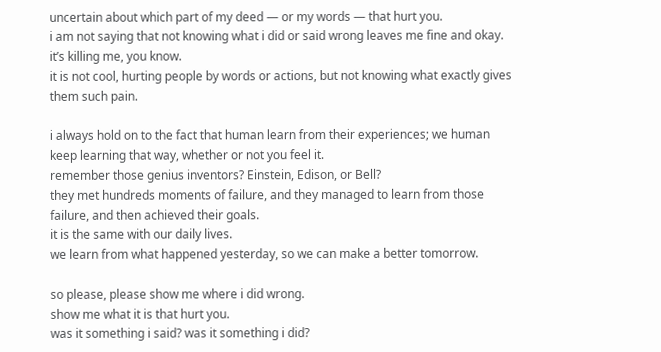uncertain about which part of my deed — or my words — that hurt you.
i am not saying that not knowing what i did or said wrong leaves me fine and okay. it’s killing me, you know.
it is not cool, hurting people by words or actions, but not knowing what exactly gives them such pain.

i always hold on to the fact that human learn from their experiences; we human keep learning that way, whether or not you feel it.
remember those genius inventors? Einstein, Edison, or Bell?
they met hundreds moments of failure, and they managed to learn from those failure, and then achieved their goals.
it is the same with our daily lives.
we learn from what happened yesterday, so we can make a better tomorrow.

so please, please show me where i did wrong.
show me what it is that hurt you.
was it something i said? was it something i did?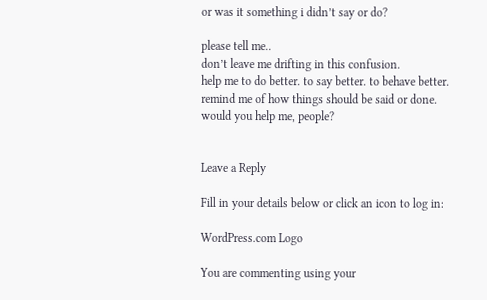or was it something i didn’t say or do?

please tell me..
don’t leave me drifting in this confusion.
help me to do better. to say better. to behave better.
remind me of how things should be said or done.
would you help me, people?


Leave a Reply

Fill in your details below or click an icon to log in:

WordPress.com Logo

You are commenting using your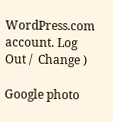WordPress.com account. Log Out /  Change )

Google photo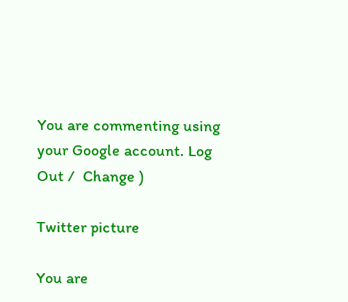You are commenting using your Google account. Log Out /  Change )

Twitter picture

You are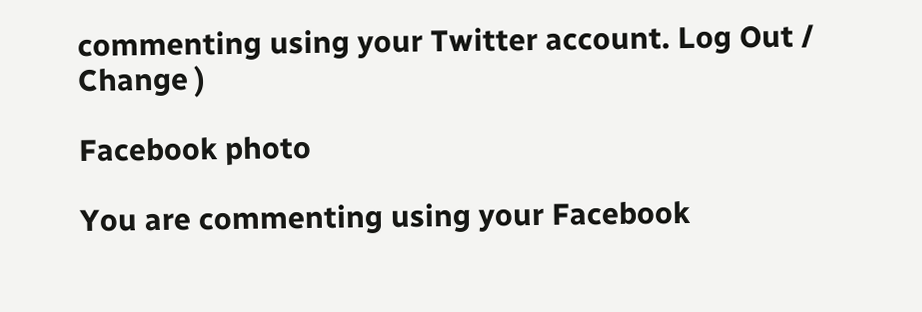commenting using your Twitter account. Log Out /  Change )

Facebook photo

You are commenting using your Facebook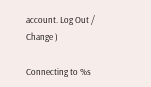account. Log Out /  Change )

Connecting to %s